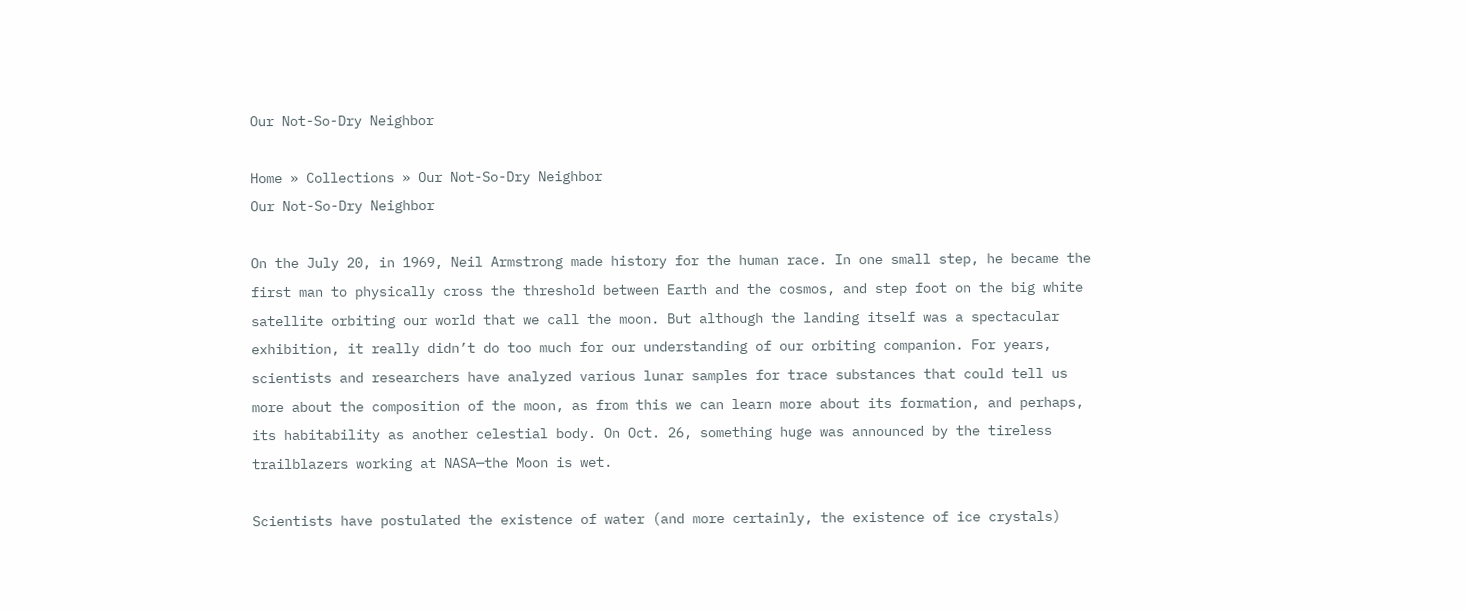Our Not-So-Dry Neighbor

Home » Collections » Our Not-So-Dry Neighbor
Our Not-So-Dry Neighbor

On the July 20, in 1969, Neil Armstrong made history for the human race. In one small step, he became the first man to physically cross the threshold between Earth and the cosmos, and step foot on the big white satellite orbiting our world that we call the moon. But although the landing itself was a spectacular exhibition, it really didn’t do too much for our understanding of our orbiting companion. For years, scientists and researchers have analyzed various lunar samples for trace substances that could tell us more about the composition of the moon, as from this we can learn more about its formation, and perhaps, its habitability as another celestial body. On Oct. 26, something huge was announced by the tireless trailblazers working at NASA—the Moon is wet.

Scientists have postulated the existence of water (and more certainly, the existence of ice crystals)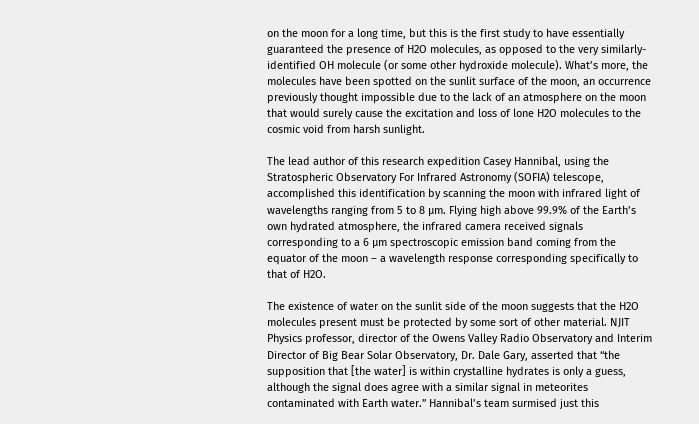on the moon for a long time, but this is the first study to have essentially guaranteed the presence of H2O molecules, as opposed to the very similarly-identified OH molecule (or some other hydroxide molecule). What’s more, the molecules have been spotted on the sunlit surface of the moon, an occurrence previously thought impossible due to the lack of an atmosphere on the moon that would surely cause the excitation and loss of lone H2O molecules to the cosmic void from harsh sunlight.

The lead author of this research expedition Casey Hannibal, using the Stratospheric Observatory For Infrared Astronomy (SOFIA) telescope, accomplished this identification by scanning the moon with infrared light of wavelengths ranging from 5 to 8 µm. Flying high above 99.9% of the Earth’s own hydrated atmosphere, the infrared camera received signals corresponding to a 6 µm spectroscopic emission band coming from the equator of the moon – a wavelength response corresponding specifically to that of H2O.

The existence of water on the sunlit side of the moon suggests that the H2O molecules present must be protected by some sort of other material. NJIT Physics professor, director of the Owens Valley Radio Observatory and Interim Director of Big Bear Solar Observatory, Dr. Dale Gary, asserted that “the supposition that [the water] is within crystalline hydrates is only a guess, although the signal does agree with a similar signal in meteorites contaminated with Earth water.” Hannibal’s team surmised just this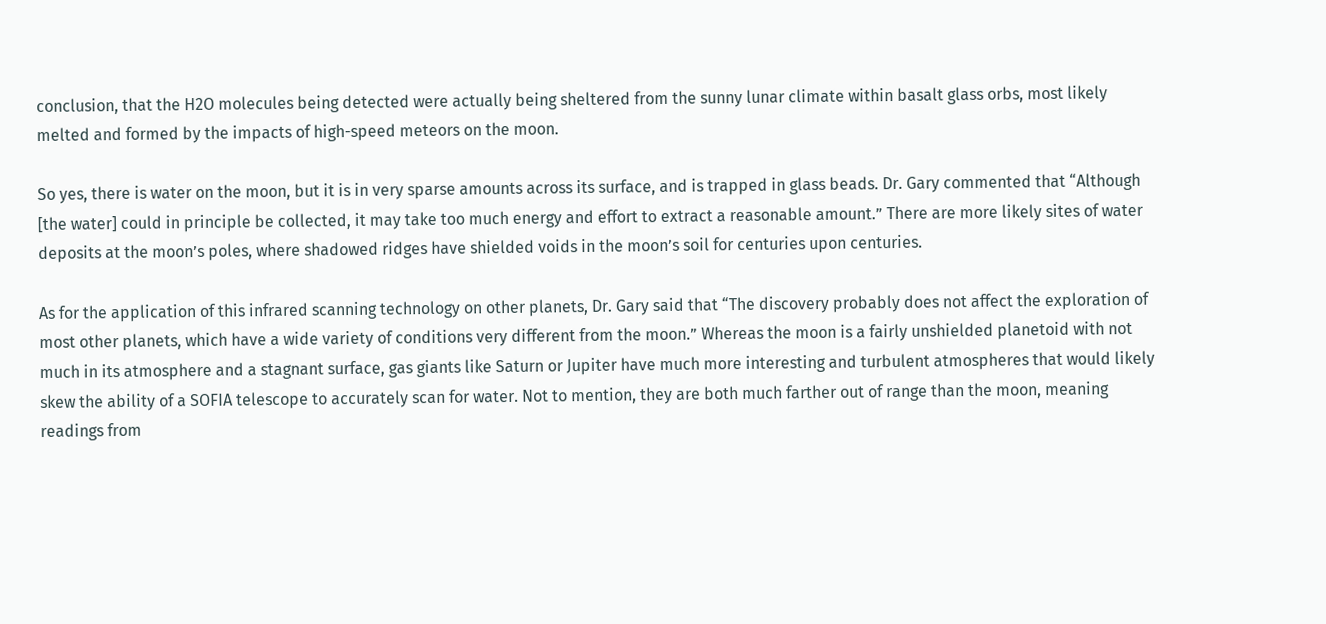conclusion, that the H2O molecules being detected were actually being sheltered from the sunny lunar climate within basalt glass orbs, most likely melted and formed by the impacts of high-speed meteors on the moon.

So yes, there is water on the moon, but it is in very sparse amounts across its surface, and is trapped in glass beads. Dr. Gary commented that “Although [the water] could in principle be collected, it may take too much energy and effort to extract a reasonable amount.” There are more likely sites of water deposits at the moon’s poles, where shadowed ridges have shielded voids in the moon’s soil for centuries upon centuries.

As for the application of this infrared scanning technology on other planets, Dr. Gary said that “The discovery probably does not affect the exploration of most other planets, which have a wide variety of conditions very different from the moon.” Whereas the moon is a fairly unshielded planetoid with not much in its atmosphere and a stagnant surface, gas giants like Saturn or Jupiter have much more interesting and turbulent atmospheres that would likely skew the ability of a SOFIA telescope to accurately scan for water. Not to mention, they are both much farther out of range than the moon, meaning readings from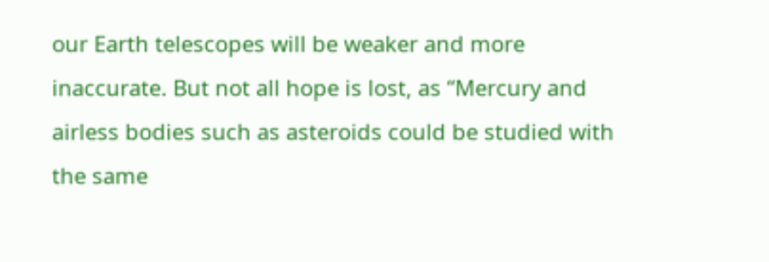our Earth telescopes will be weaker and more inaccurate. But not all hope is lost, as “Mercury and airless bodies such as asteroids could be studied with the same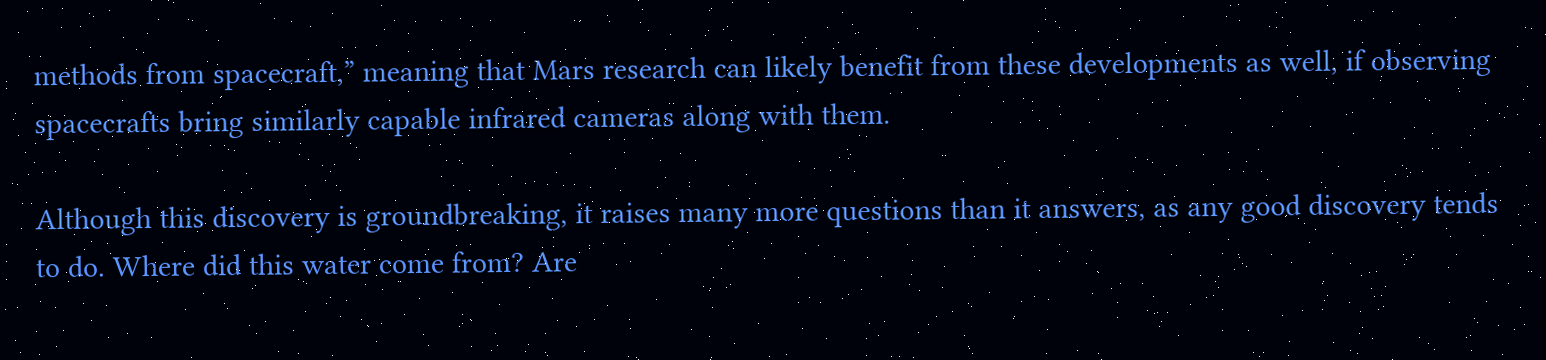methods from spacecraft,” meaning that Mars research can likely benefit from these developments as well, if observing spacecrafts bring similarly capable infrared cameras along with them.

Although this discovery is groundbreaking, it raises many more questions than it answers, as any good discovery tends to do. Where did this water come from? Are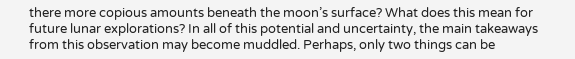there more copious amounts beneath the moon’s surface? What does this mean for future lunar explorations? In all of this potential and uncertainty, the main takeaways from this observation may become muddled. Perhaps, only two things can be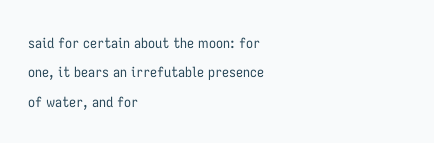said for certain about the moon: for one, it bears an irrefutable presence of water, and for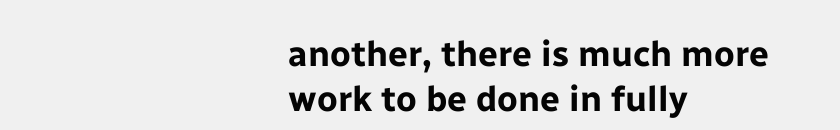another, there is much more work to be done in fully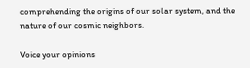comprehending the origins of our solar system, and the nature of our cosmic neighbors.

Voice your opinions